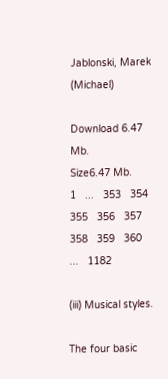Jablonski, Marek (Michael)

Download 6.47 Mb.
Size6.47 Mb.
1   ...   353   354   355   356   357   358   359   360   ...   1182

(iii) Musical styles.

The four basic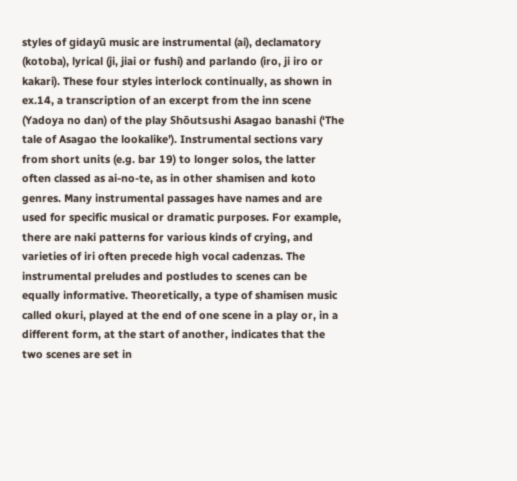styles of gidayū music are instrumental (ai), declamatory (kotoba), lyrical (ji, jiai or fushi) and parlando (iro, ji iro or kakari). These four styles interlock continually, as shown in ex.14, a transcription of an excerpt from the inn scene (Yadoya no dan) of the play Shōutsushi Asagao banashi (‘The tale of Asagao the lookalike’). Instrumental sections vary from short units (e.g. bar 19) to longer solos, the latter often classed as ai-no-te, as in other shamisen and koto genres. Many instrumental passages have names and are used for specific musical or dramatic purposes. For example, there are naki patterns for various kinds of crying, and varieties of iri often precede high vocal cadenzas. The instrumental preludes and postludes to scenes can be equally informative. Theoretically, a type of shamisen music called okuri, played at the end of one scene in a play or, in a different form, at the start of another, indicates that the two scenes are set in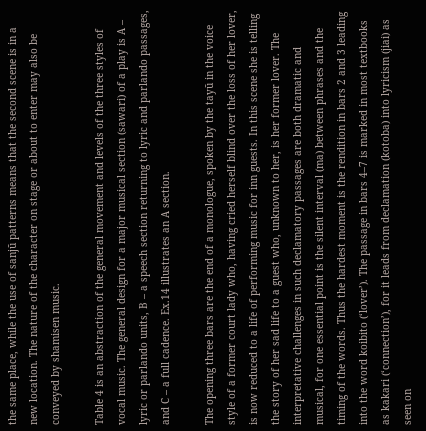the same place, while the use of sanjū patterns means that the second scene is in a new location. The nature of the character on stage or about to enter may also be conveyed by shamisen music.

Table 4 is an abstraction of the general movement and levels of the three styles of vocal music. The general design for a major musical section (sawari) of a play is A – lyric or parlando units, B – a speech section returning to lyric and parlando passages, and C – a full cadence. Ex.14 illustrates an A section.

The opening three bars are the end of a monologue, spoken by the tayū in the voice style of a former court lady who, having cried herself blind over the loss of her lover, is now reduced to a life of performing music for inn guests. In this scene she is telling the story of her sad life to a guest who, unknown to her, is her former lover. The interpretative challenges in such declamatory passages are both dramatic and musical, for one essential point is the silent interval (ma) between phrases and the timing of the words. Thus the hardest moment is the rendition in bars 2 and 3 leading into the word koibito (‘lover’). The passage in bars 4–7 is marked in most textbooks as kakari (‘connection’), for it leads from declamation (kotoba) into lyricism (jiai) as seen on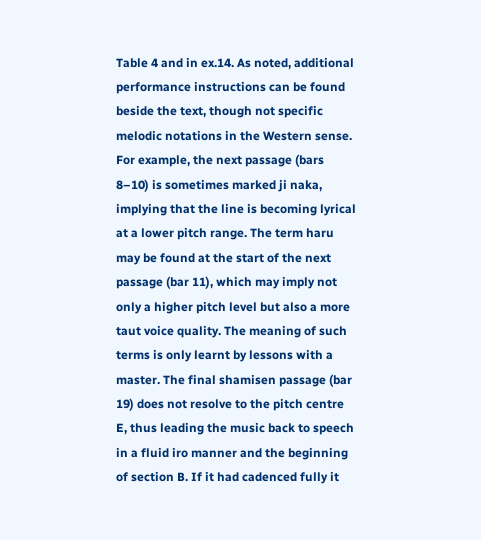Table 4 and in ex.14. As noted, additional performance instructions can be found beside the text, though not specific melodic notations in the Western sense. For example, the next passage (bars 8–10) is sometimes marked ji naka, implying that the line is becoming lyrical at a lower pitch range. The term haru may be found at the start of the next passage (bar 11), which may imply not only a higher pitch level but also a more taut voice quality. The meaning of such terms is only learnt by lessons with a master. The final shamisen passage (bar 19) does not resolve to the pitch centre E, thus leading the music back to speech in a fluid iro manner and the beginning of section B. If it had cadenced fully it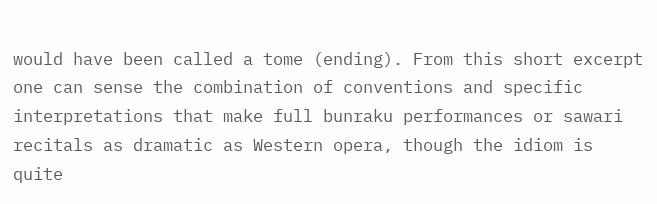would have been called a tome (ending). From this short excerpt one can sense the combination of conventions and specific interpretations that make full bunraku performances or sawari recitals as dramatic as Western opera, though the idiom is quite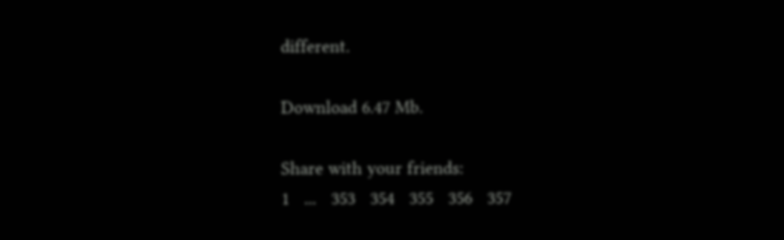different.

Download 6.47 Mb.

Share with your friends:
1   ...   353   354   355   356   357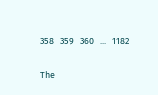358   359   360   ...   1182

The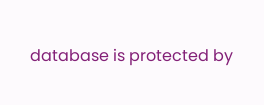database is protected by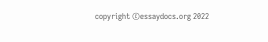copyright ©essaydocs.org 2022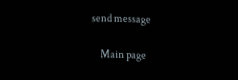send message

    Main page